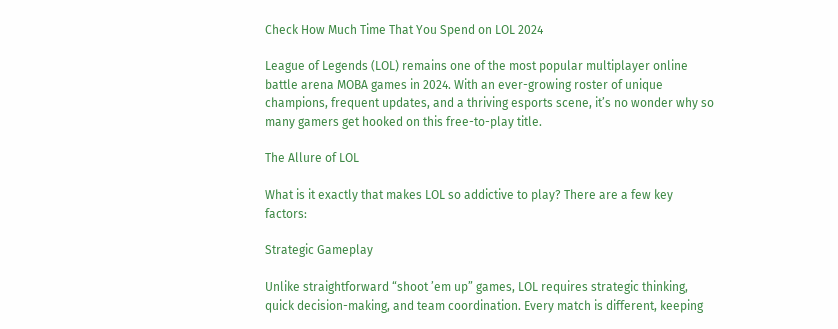Check How Much Time That You Spend on LOL 2024

League of Legends (LOL) remains one of the most popular multiplayer online battle arena MOBA games in 2024. With an ever-growing roster of unique champions, frequent updates, and a thriving esports scene, it’s no wonder why so many gamers get hooked on this free-to-play title.

The Allure of LOL

What is it exactly that makes LOL so addictive to play? There are a few key factors:

Strategic Gameplay

Unlike straightforward “shoot ’em up” games, LOL requires strategic thinking, quick decision-making, and team coordination. Every match is different, keeping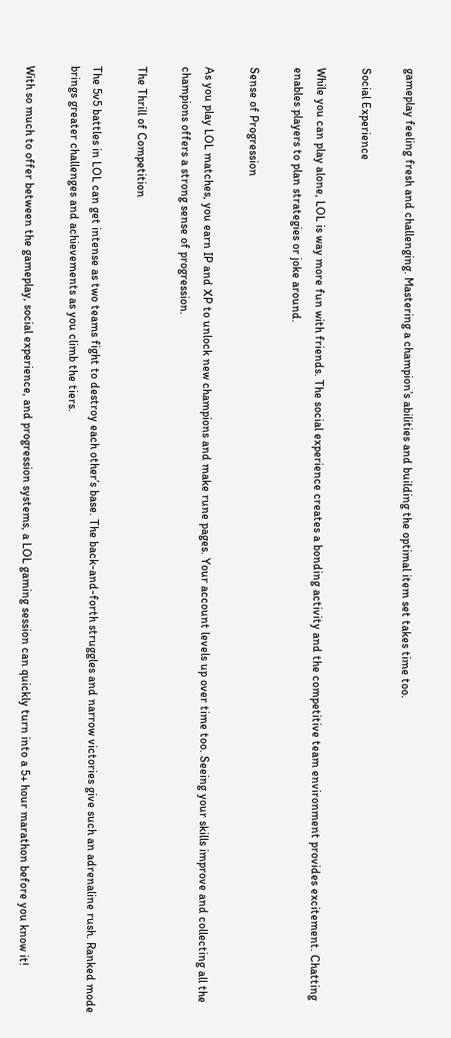gameplay feeling fresh and challenging. Mastering a champion’s abilities and building the optimal item set takes time too.

Social Experience

While you can play alone, LOL is way more fun with friends. The social experience creates a bonding activity and the competitive team environment provides excitement. Chatting enables players to plan strategies or joke around.

Sense of Progression

As you play LOL matches, you earn IP and XP to unlock new champions and make rune pages. Your account levels up over time too. Seeing your skills improve and collecting all the champions offers a strong sense of progression.

The Thrill of Competition

The 5v5 battles in LOL can get intense as two teams fight to destroy each other’s base. The back-and-forth struggles and narrow victories give such an adrenaline rush. Ranked mode brings greater challenges and achievements as you climb the tiers.

With so much to offer between the gameplay, social experience, and progression systems, a LOL gaming session can quickly turn into a 5+ hour marathon before you know it!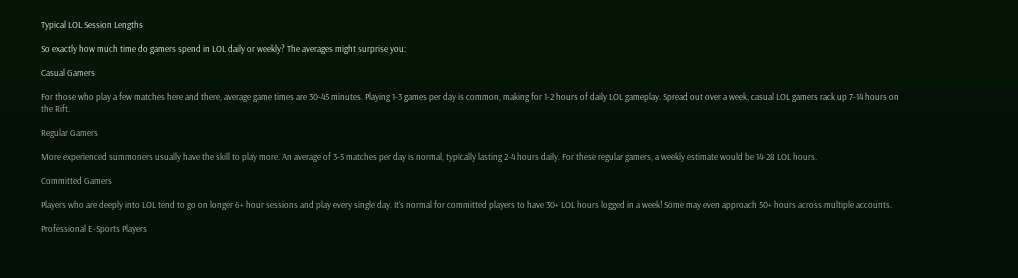Typical LOL Session Lengths

So exactly how much time do gamers spend in LOL daily or weekly? The averages might surprise you:

Casual Gamers

For those who play a few matches here and there, average game times are 30-45 minutes. Playing 1-3 games per day is common, making for 1-2 hours of daily LOL gameplay. Spread out over a week, casual LOL gamers rack up 7-14 hours on the Rift.

Regular Gamers

More experienced summoners usually have the skill to play more. An average of 3-5 matches per day is normal, typically lasting 2-4 hours daily. For these regular gamers, a weekly estimate would be 14-28 LOL hours.

Committed Gamers

Players who are deeply into LOL tend to go on longer 6+ hour sessions and play every single day. It’s normal for committed players to have 30+ LOL hours logged in a week! Some may even approach 50+ hours across multiple accounts.

Professional E-Sports Players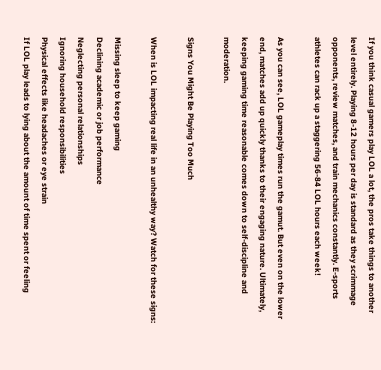If you think casual gamers play LOL a lot, the pros take things to another level entirely. Playing 8-12 hours per day is standard as they scrimmage opponents, review matches, and train mechanics constantly. E-sports athletes can rack up a staggering 56-84 LOL hours each week!

As you can see, LOL gameplay times run the gamut. But even on the lower end, matches add up quickly thanks to their engaging nature. Ultimately, keeping gaming time reasonable comes down to self-discipline and moderation.

Signs You Might Be Playing Too Much

When is LOL impacting real life in an unhealthy way? Watch for these signs:

Missing sleep to keep gaming
Declining academic or job performance
Neglecting personal relationships
Ignoring household responsibilities
Physical effects like headaches or eye strain
If LOL play leads to lying about the amount of time spent or feeling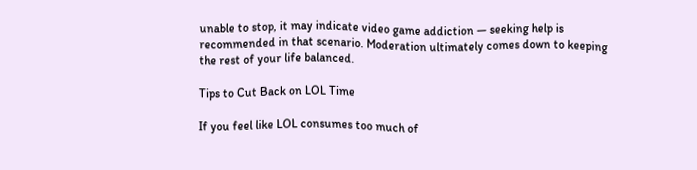unable to stop, it may indicate video game addiction — seeking help is recommended in that scenario. Moderation ultimately comes down to keeping the rest of your life balanced.

Tips to Cut Back on LOL Time

If you feel like LOL consumes too much of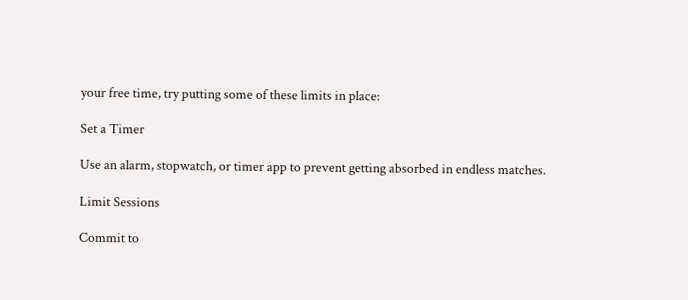your free time, try putting some of these limits in place:

Set a Timer

Use an alarm, stopwatch, or timer app to prevent getting absorbed in endless matches.

Limit Sessions

Commit to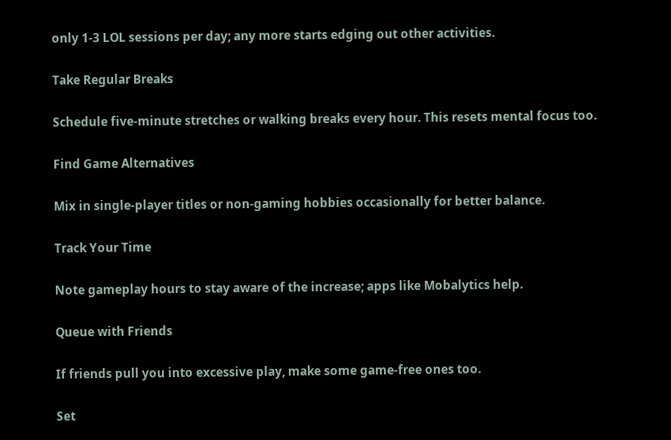only 1-3 LOL sessions per day; any more starts edging out other activities.

Take Regular Breaks

Schedule five-minute stretches or walking breaks every hour. This resets mental focus too.

Find Game Alternatives

Mix in single-player titles or non-gaming hobbies occasionally for better balance.

Track Your Time

Note gameplay hours to stay aware of the increase; apps like Mobalytics help.

Queue with Friends

If friends pull you into excessive play, make some game-free ones too.

Set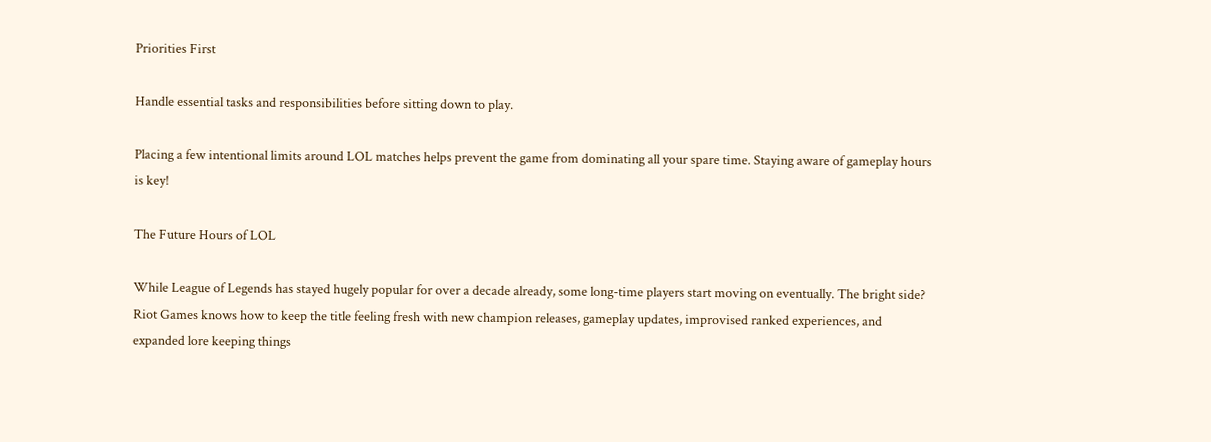Priorities First

Handle essential tasks and responsibilities before sitting down to play.

Placing a few intentional limits around LOL matches helps prevent the game from dominating all your spare time. Staying aware of gameplay hours is key!

The Future Hours of LOL

While League of Legends has stayed hugely popular for over a decade already, some long-time players start moving on eventually. The bright side? Riot Games knows how to keep the title feeling fresh with new champion releases, gameplay updates, improvised ranked experiences, and expanded lore keeping things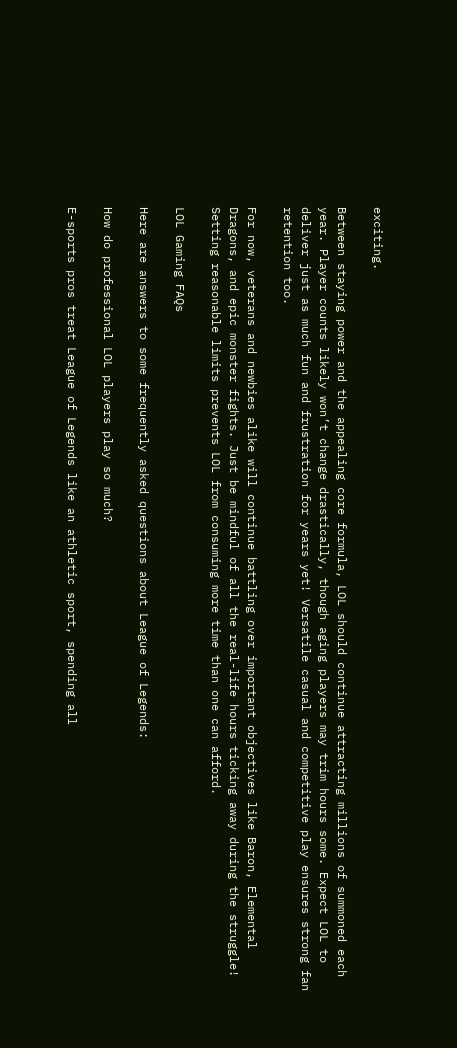exciting.

Between staying power and the appealing core formula, LOL should continue attracting millions of summoned each year. Player counts likely won’t change drastically, though aging players may trim hours some. Expect LOL to deliver just as much fun and frustration for years yet! Versatile casual and competitive play ensures strong fan retention too.

For now, veterans and newbies alike will continue battling over important objectives like Baron, Elemental Dragons, and epic monster fights. Just be mindful of all the real-life hours ticking away during the struggle! Setting reasonable limits prevents LOL from consuming more time than one can afford.

LOL Gaming FAQs

Here are answers to some frequently asked questions about League of Legends:

How do professional LOL players play so much?

E-sports pros treat League of Legends like an athletic sport, spending all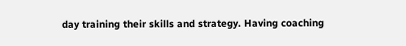day training their skills and strategy. Having coaching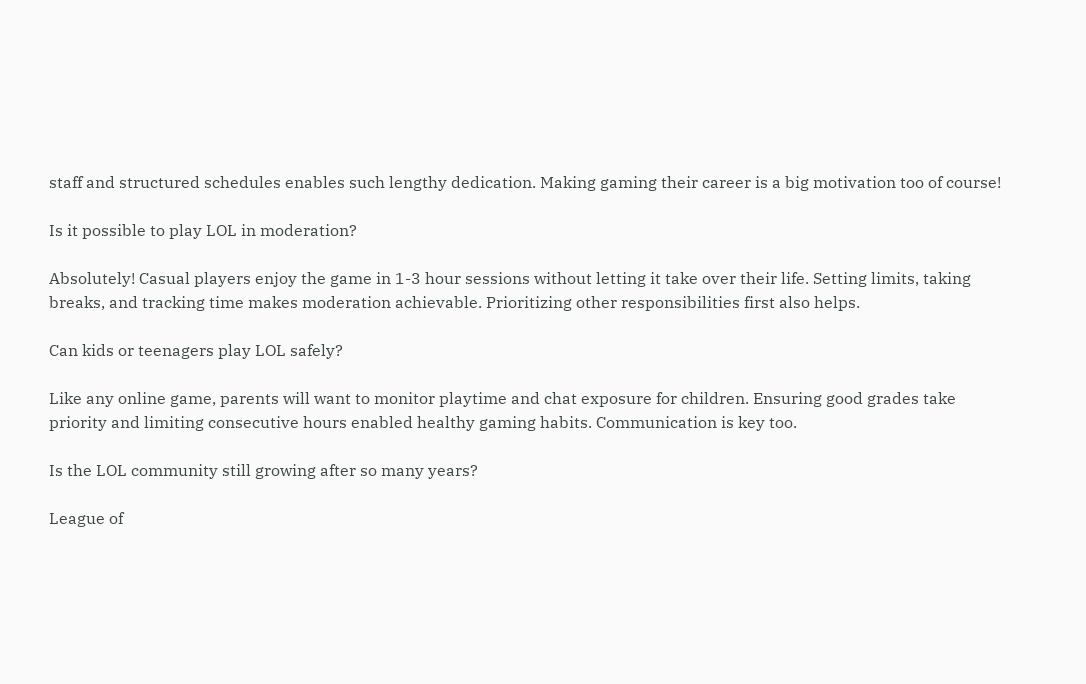staff and structured schedules enables such lengthy dedication. Making gaming their career is a big motivation too of course!

Is it possible to play LOL in moderation?

Absolutely! Casual players enjoy the game in 1-3 hour sessions without letting it take over their life. Setting limits, taking breaks, and tracking time makes moderation achievable. Prioritizing other responsibilities first also helps.

Can kids or teenagers play LOL safely?

Like any online game, parents will want to monitor playtime and chat exposure for children. Ensuring good grades take priority and limiting consecutive hours enabled healthy gaming habits. Communication is key too.

Is the LOL community still growing after so many years?

League of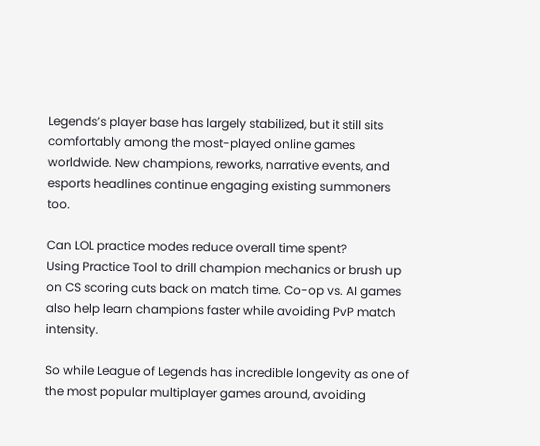Legends’s player base has largely stabilized, but it still sits comfortably among the most-played online games worldwide. New champions, reworks, narrative events, and esports headlines continue engaging existing summoners too.

Can LOL practice modes reduce overall time spent?
Using Practice Tool to drill champion mechanics or brush up on CS scoring cuts back on match time. Co-op vs. AI games also help learn champions faster while avoiding PvP match intensity.

So while League of Legends has incredible longevity as one of the most popular multiplayer games around, avoiding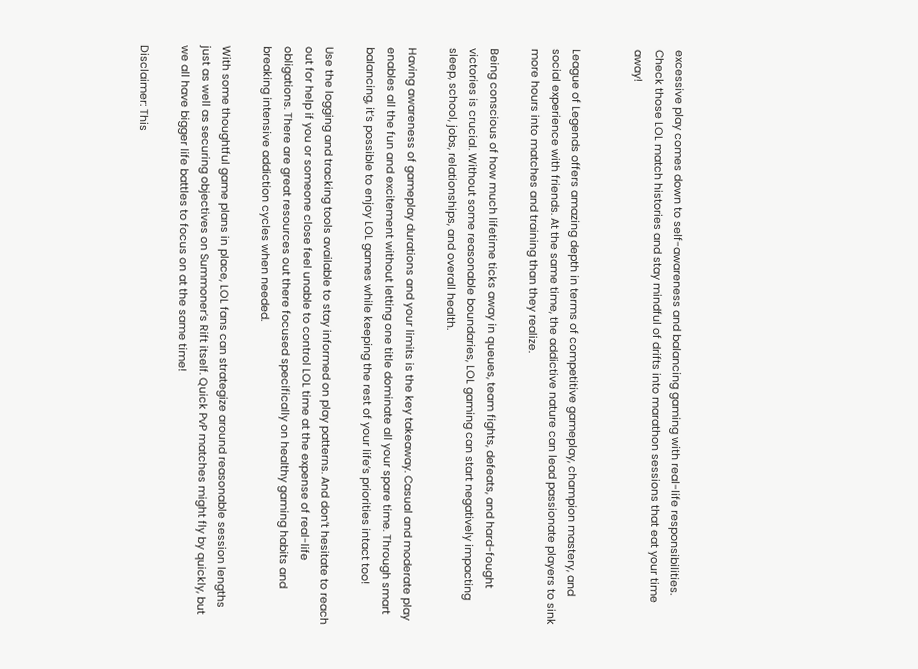excessive play comes down to self-awareness and balancing gaming with real-life responsibilities. Check those LOL match histories and stay mindful of drifts into marathon sessions that eat your time away!


League of Legends offers amazing depth in terms of competitive gameplay, champion mastery, and social experience with friends. At the same time, the addictive nature can lead passionate players to sink more hours into matches and training than they realize.

Being conscious of how much lifetime ticks away in queues, team fights, defeats, and hard-fought victories is crucial. Without some reasonable boundaries, LOL gaming can start negatively impacting sleep, school, jobs, relationships, and overall health.

Having awareness of gameplay durations and your limits is the key takeaway. Casual and moderate play enables all the fun and excitement without letting one title dominate all your spare time. Through smart balancing, it’s possible to enjoy LOL games while keeping the rest of your life’s priorities intact too!

Use the logging and tracking tools available to stay informed on play patterns. And don’t hesitate to reach out for help if you or someone close feel unable to control LOL time at the expense of real-life obligations. There are great resources out there focused specifically on healthy gaming habits and breaking intensive addiction cycles when needed.

With some thoughtful game plans in place, LOL fans can strategize around reasonable session lengths just as well as securing objectives on Summoner’s Rift itself. Quick PvP matches might fly by quickly, but we all have bigger life battles to focus on at the same time!

Disclaimer: This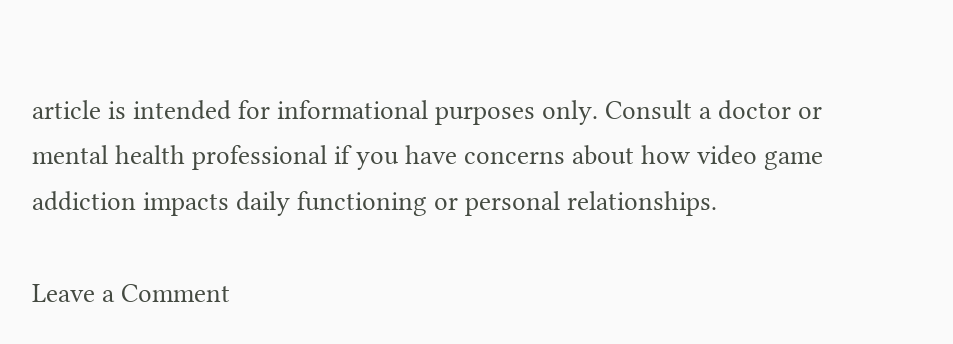article is intended for informational purposes only. Consult a doctor or mental health professional if you have concerns about how video game addiction impacts daily functioning or personal relationships.

Leave a Comment